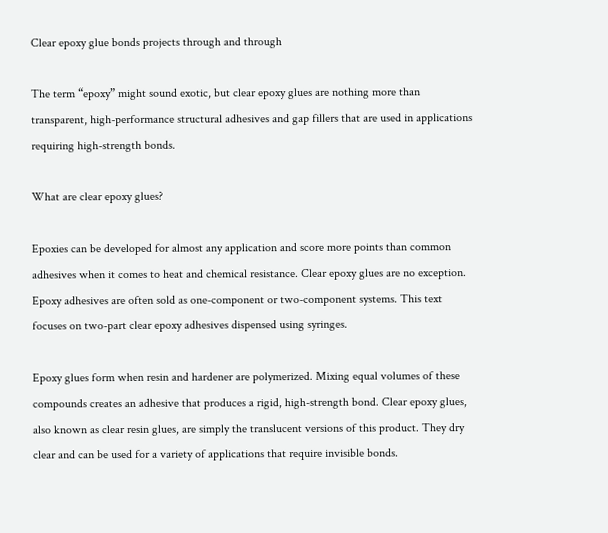Clear epoxy glue bonds projects through and through

The term “epoxy” might sound exotic, but clear epoxy glues are nothing more than transparent, high-performance structural adhesives and gap fillers that are used in applications requiring high-strength bonds.

What are clear epoxy glues?

Epoxies can be developed for almost any application and score more points than common adhesives when it comes to heat and chemical resistance. Clear epoxy glues are no exception. Epoxy adhesives are often sold as one-component or two-component systems. This text focuses on two-part clear epoxy adhesives dispensed using syringes.

Epoxy glues form when resin and hardener are polymerized. Mixing equal volumes of these compounds creates an adhesive that produces a rigid, high-strength bond. Clear epoxy glues, also known as clear resin glues, are simply the translucent versions of this product. They dry clear and can be used for a variety of applications that require invisible bonds.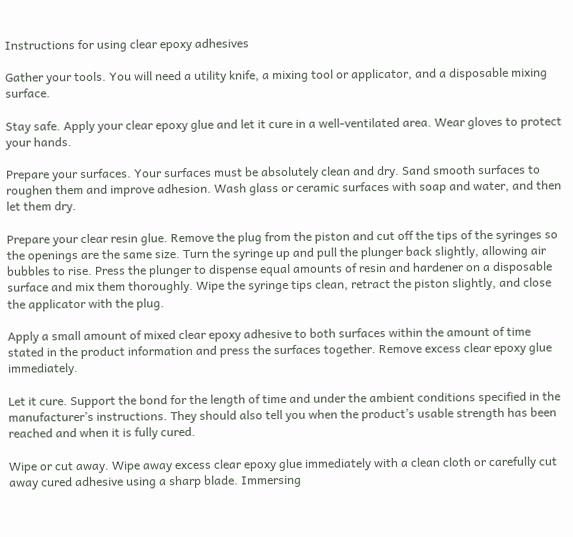Instructions for using clear epoxy adhesives

Gather your tools. You will need a utility knife, a mixing tool or applicator, and a disposable mixing surface.

Stay safe. Apply your clear epoxy glue and let it cure in a well-ventilated area. Wear gloves to protect your hands.

Prepare your surfaces. Your surfaces must be absolutely clean and dry. Sand smooth surfaces to roughen them and improve adhesion. Wash glass or ceramic surfaces with soap and water, and then let them dry.

Prepare your clear resin glue. Remove the plug from the piston and cut off the tips of the syringes so the openings are the same size. Turn the syringe up and pull the plunger back slightly, allowing air bubbles to rise. Press the plunger to dispense equal amounts of resin and hardener on a disposable surface and mix them thoroughly. Wipe the syringe tips clean, retract the piston slightly, and close the applicator with the plug.

Apply a small amount of mixed clear epoxy adhesive to both surfaces within the amount of time stated in the product information and press the surfaces together. Remove excess clear epoxy glue immediately.

Let it cure. Support the bond for the length of time and under the ambient conditions specified in the manufacturer’s instructions. They should also tell you when the product’s usable strength has been reached and when it is fully cured.

Wipe or cut away. Wipe away excess clear epoxy glue immediately with a clean cloth or carefully cut away cured adhesive using a sharp blade. Immersing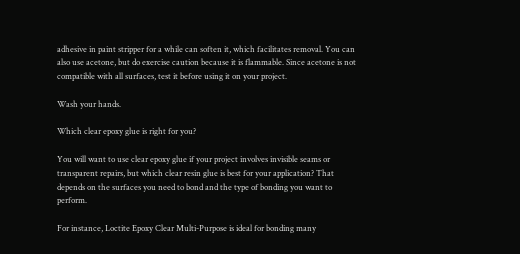adhesive in paint stripper for a while can soften it, which facilitates removal. You can also use acetone, but do exercise caution because it is flammable. Since acetone is not compatible with all surfaces, test it before using it on your project.

Wash your hands.

Which clear epoxy glue is right for you?

You will want to use clear epoxy glue if your project involves invisible seams or transparent repairs, but which clear resin glue is best for your application? That depends on the surfaces you need to bond and the type of bonding you want to perform.

For instance, Loctite Epoxy Clear Multi-Purpose is ideal for bonding many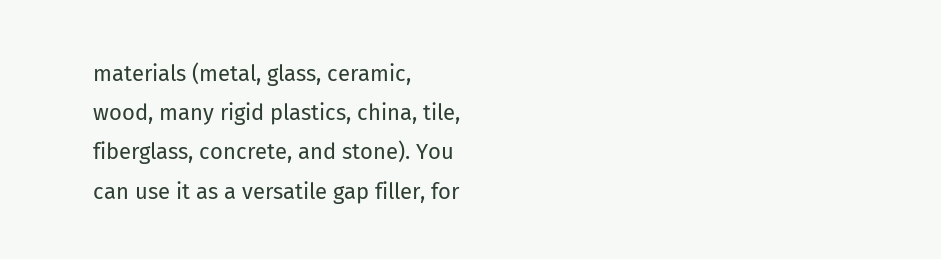materials (metal, glass, ceramic, wood, many rigid plastics, china, tile, fiberglass, concrete, and stone). You can use it as a versatile gap filler, for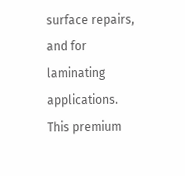surface repairs, and for laminating applications. This premium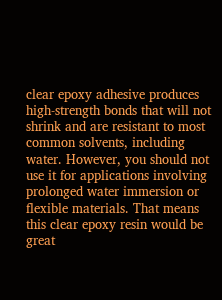clear epoxy adhesive produces high-strength bonds that will not shrink and are resistant to most common solvents, including water. However, you should not use it for applications involving prolonged water immersion or flexible materials. That means this clear epoxy resin would be great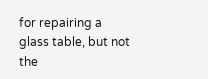for repairing a glass table, but not the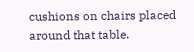cushions on chairs placed around that table.